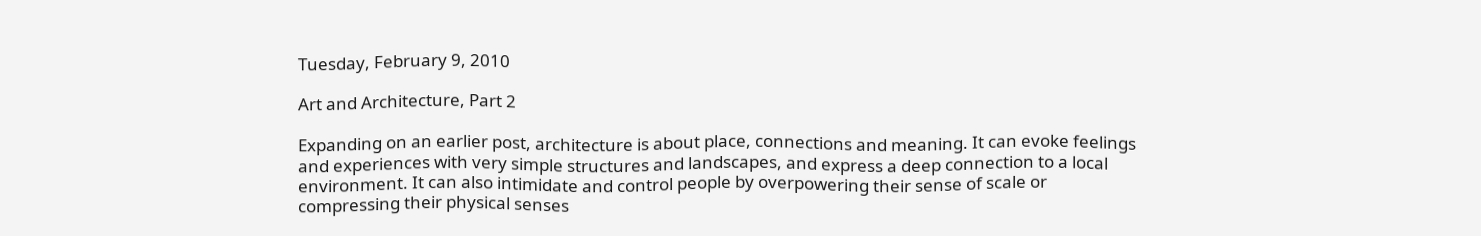Tuesday, February 9, 2010

Art and Architecture, Part 2

Expanding on an earlier post, architecture is about place, connections and meaning. It can evoke feelings and experiences with very simple structures and landscapes, and express a deep connection to a local environment. It can also intimidate and control people by overpowering their sense of scale or compressing their physical senses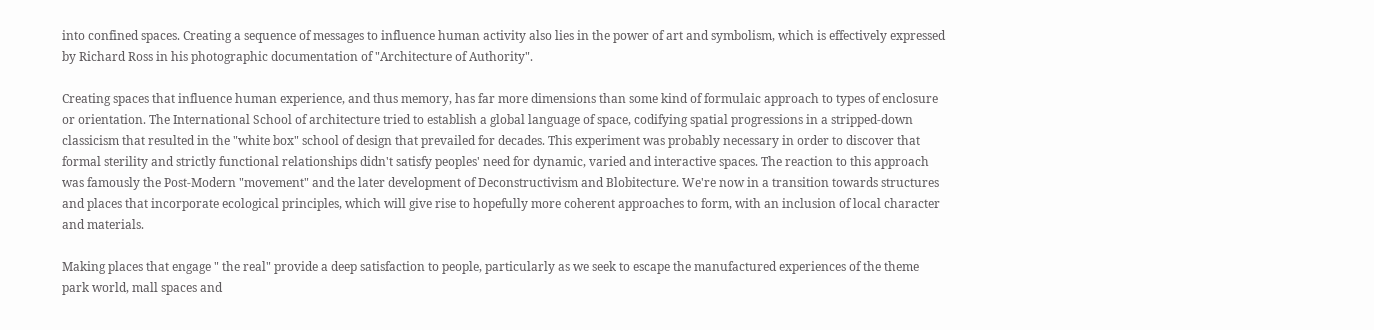into confined spaces. Creating a sequence of messages to influence human activity also lies in the power of art and symbolism, which is effectively expressed by Richard Ross in his photographic documentation of "Architecture of Authority".

Creating spaces that influence human experience, and thus memory, has far more dimensions than some kind of formulaic approach to types of enclosure or orientation. The International School of architecture tried to establish a global language of space, codifying spatial progressions in a stripped-down classicism that resulted in the "white box" school of design that prevailed for decades. This experiment was probably necessary in order to discover that formal sterility and strictly functional relationships didn't satisfy peoples' need for dynamic, varied and interactive spaces. The reaction to this approach was famously the Post-Modern "movement" and the later development of Deconstructivism and Blobitecture. We're now in a transition towards structures and places that incorporate ecological principles, which will give rise to hopefully more coherent approaches to form, with an inclusion of local character and materials.

Making places that engage " the real" provide a deep satisfaction to people, particularly as we seek to escape the manufactured experiences of the theme park world, mall spaces and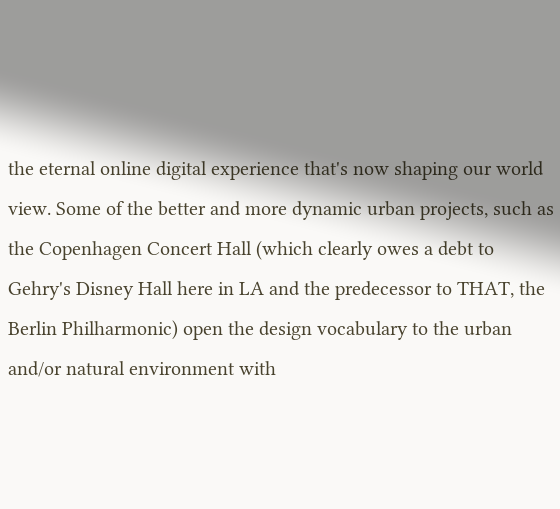the eternal online digital experience that's now shaping our world view. Some of the better and more dynamic urban projects, such as the Copenhagen Concert Hall (which clearly owes a debt to Gehry's Disney Hall here in LA and the predecessor to THAT, the Berlin Philharmonic) open the design vocabulary to the urban and/or natural environment with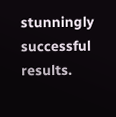stunningly successful results.